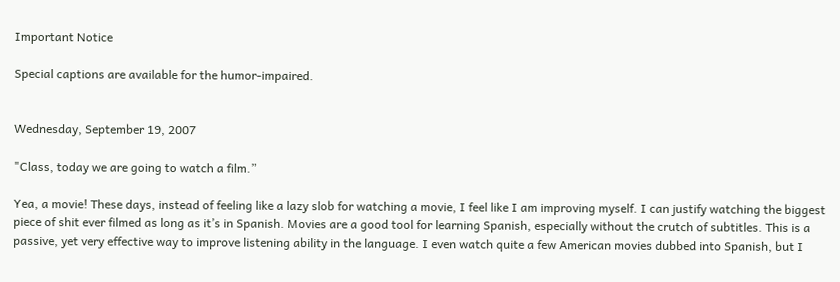Important Notice

Special captions are available for the humor-impaired.


Wednesday, September 19, 2007

"Class, today we are going to watch a film.”

Yea, a movie! These days, instead of feeling like a lazy slob for watching a movie, I feel like I am improving myself. I can justify watching the biggest piece of shit ever filmed as long as it’s in Spanish. Movies are a good tool for learning Spanish, especially without the crutch of subtitles. This is a passive, yet very effective way to improve listening ability in the language. I even watch quite a few American movies dubbed into Spanish, but I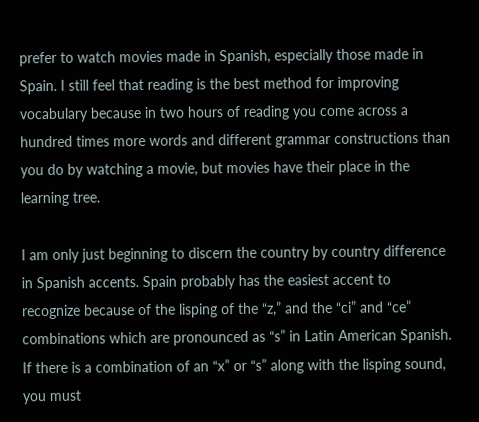prefer to watch movies made in Spanish, especially those made in Spain. I still feel that reading is the best method for improving vocabulary because in two hours of reading you come across a hundred times more words and different grammar constructions than you do by watching a movie, but movies have their place in the learning tree.

I am only just beginning to discern the country by country difference in Spanish accents. Spain probably has the easiest accent to recognize because of the lisping of the “z,” and the “ci” and “ce” combinations which are pronounced as “s” in Latin American Spanish. If there is a combination of an “x” or “s” along with the lisping sound, you must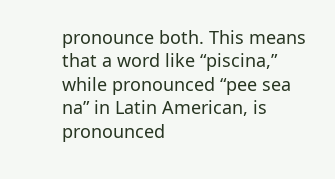pronounce both. This means that a word like “piscina,” while pronounced “pee sea na” in Latin American, is pronounced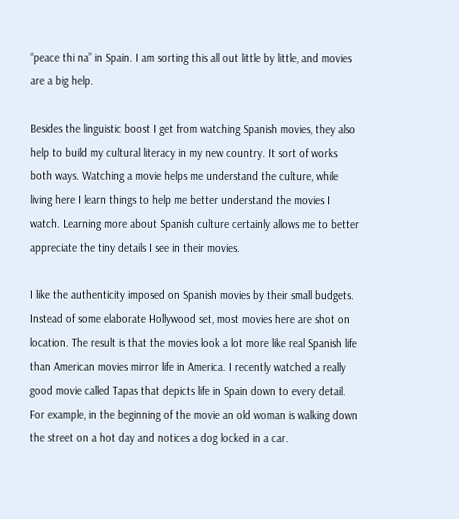“peace thi na” in Spain. I am sorting this all out little by little, and movies are a big help.

Besides the linguistic boost I get from watching Spanish movies, they also help to build my cultural literacy in my new country. It sort of works both ways. Watching a movie helps me understand the culture, while living here I learn things to help me better understand the movies I watch. Learning more about Spanish culture certainly allows me to better appreciate the tiny details I see in their movies.

I like the authenticity imposed on Spanish movies by their small budgets. Instead of some elaborate Hollywood set, most movies here are shot on location. The result is that the movies look a lot more like real Spanish life than American movies mirror life in America. I recently watched a really good movie called Tapas that depicts life in Spain down to every detail. For example, in the beginning of the movie an old woman is walking down the street on a hot day and notices a dog locked in a car.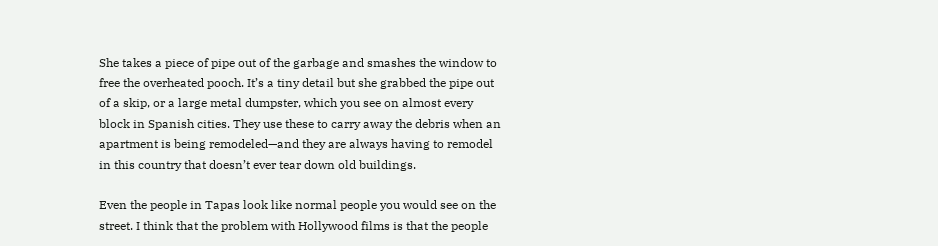She takes a piece of pipe out of the garbage and smashes the window to free the overheated pooch. It’s a tiny detail but she grabbed the pipe out of a skip, or a large metal dumpster, which you see on almost every block in Spanish cities. They use these to carry away the debris when an apartment is being remodeled—and they are always having to remodel in this country that doesn’t ever tear down old buildings.

Even the people in Tapas look like normal people you would see on the street. I think that the problem with Hollywood films is that the people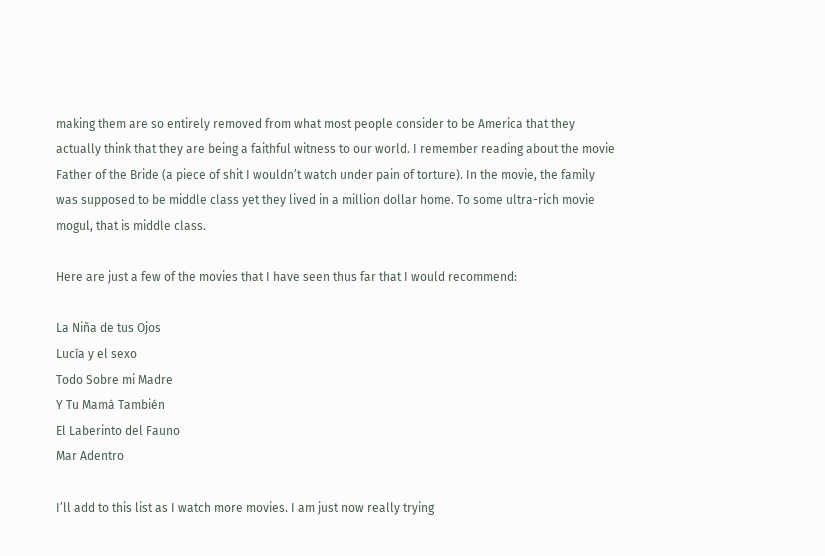making them are so entirely removed from what most people consider to be America that they actually think that they are being a faithful witness to our world. I remember reading about the movie Father of the Bride (a piece of shit I wouldn’t watch under pain of torture). In the movie, the family was supposed to be middle class yet they lived in a million dollar home. To some ultra-rich movie mogul, that is middle class.

Here are just a few of the movies that I have seen thus far that I would recommend:

La Niña de tus Ojos
Lucía y el sexo
Todo Sobre mi Madre
Y Tu Mamá También
El Laberinto del Fauno
Mar Adentro

I’ll add to this list as I watch more movies. I am just now really trying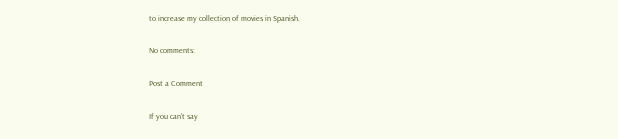to increase my collection of movies in Spanish.

No comments:

Post a Comment

If you can't say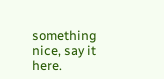something nice, say it here.